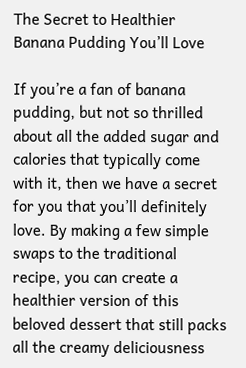The Secret to Healthier Banana Pudding You’ll Love

If you’re a fan of banana pudding, but not so thrilled about all the added sugar and calories that typically come with it, then we have a secret for you that you’ll definitely love. By making a few simple swaps to the traditional recipe, you can create a healthier version of this beloved dessert that still packs all the creamy deliciousness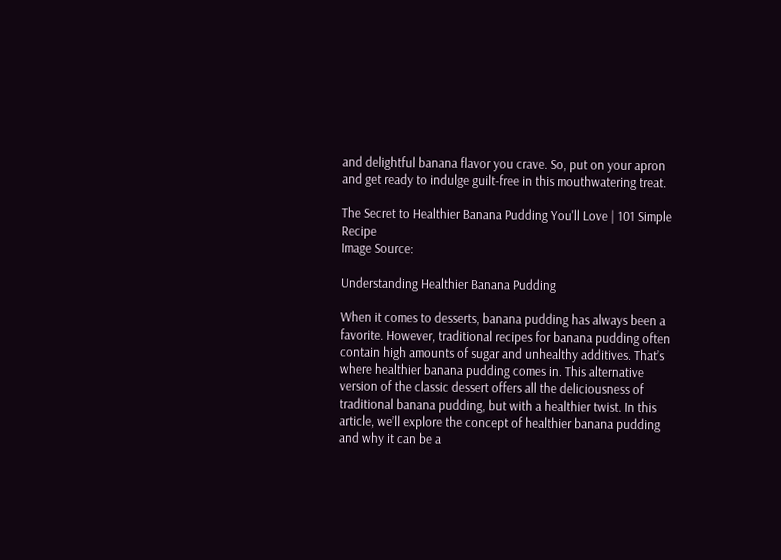and delightful banana flavor you crave. So, put on your apron and get ready to indulge guilt-free in this mouthwatering treat.

The Secret to Healthier Banana Pudding You'll Love | 101 Simple Recipe
Image Source:

Understanding Healthier Banana Pudding

When it comes to desserts, banana pudding has always been a favorite. However, traditional recipes for banana pudding often contain high amounts of sugar and unhealthy additives. That’s where healthier banana pudding comes in. This alternative version of the classic dessert offers all the deliciousness of traditional banana pudding, but with a healthier twist. In this article, we’ll explore the concept of healthier banana pudding and why it can be a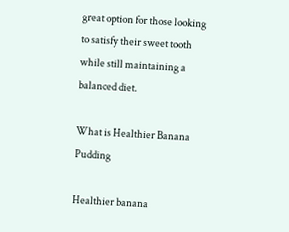great option for those looking to satisfy their sweet tooth while still maintaining a balanced diet.

What is Healthier Banana Pudding

Healthier banana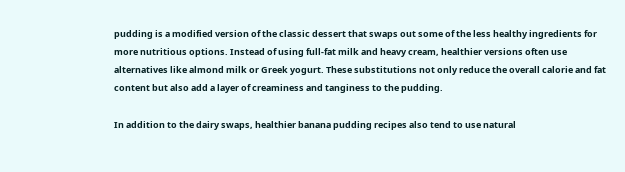pudding is a modified version of the classic dessert that swaps out some of the less healthy ingredients for more nutritious options. Instead of using full-fat milk and heavy cream, healthier versions often use alternatives like almond milk or Greek yogurt. These substitutions not only reduce the overall calorie and fat content but also add a layer of creaminess and tanginess to the pudding.

In addition to the dairy swaps, healthier banana pudding recipes also tend to use natural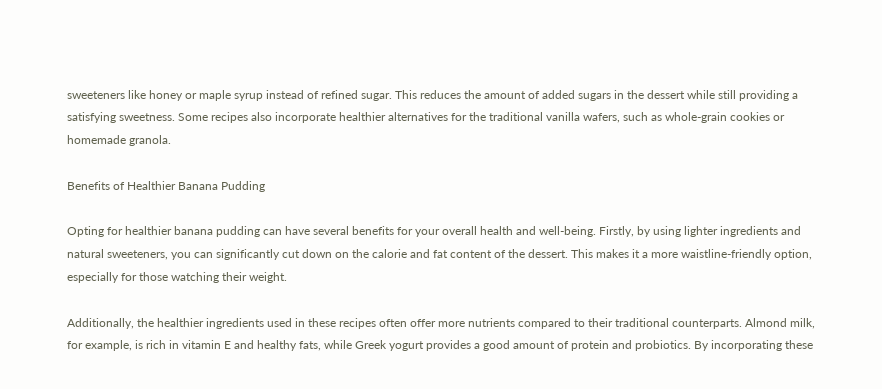sweeteners like honey or maple syrup instead of refined sugar. This reduces the amount of added sugars in the dessert while still providing a satisfying sweetness. Some recipes also incorporate healthier alternatives for the traditional vanilla wafers, such as whole-grain cookies or homemade granola.

Benefits of Healthier Banana Pudding

Opting for healthier banana pudding can have several benefits for your overall health and well-being. Firstly, by using lighter ingredients and natural sweeteners, you can significantly cut down on the calorie and fat content of the dessert. This makes it a more waistline-friendly option, especially for those watching their weight.

Additionally, the healthier ingredients used in these recipes often offer more nutrients compared to their traditional counterparts. Almond milk, for example, is rich in vitamin E and healthy fats, while Greek yogurt provides a good amount of protein and probiotics. By incorporating these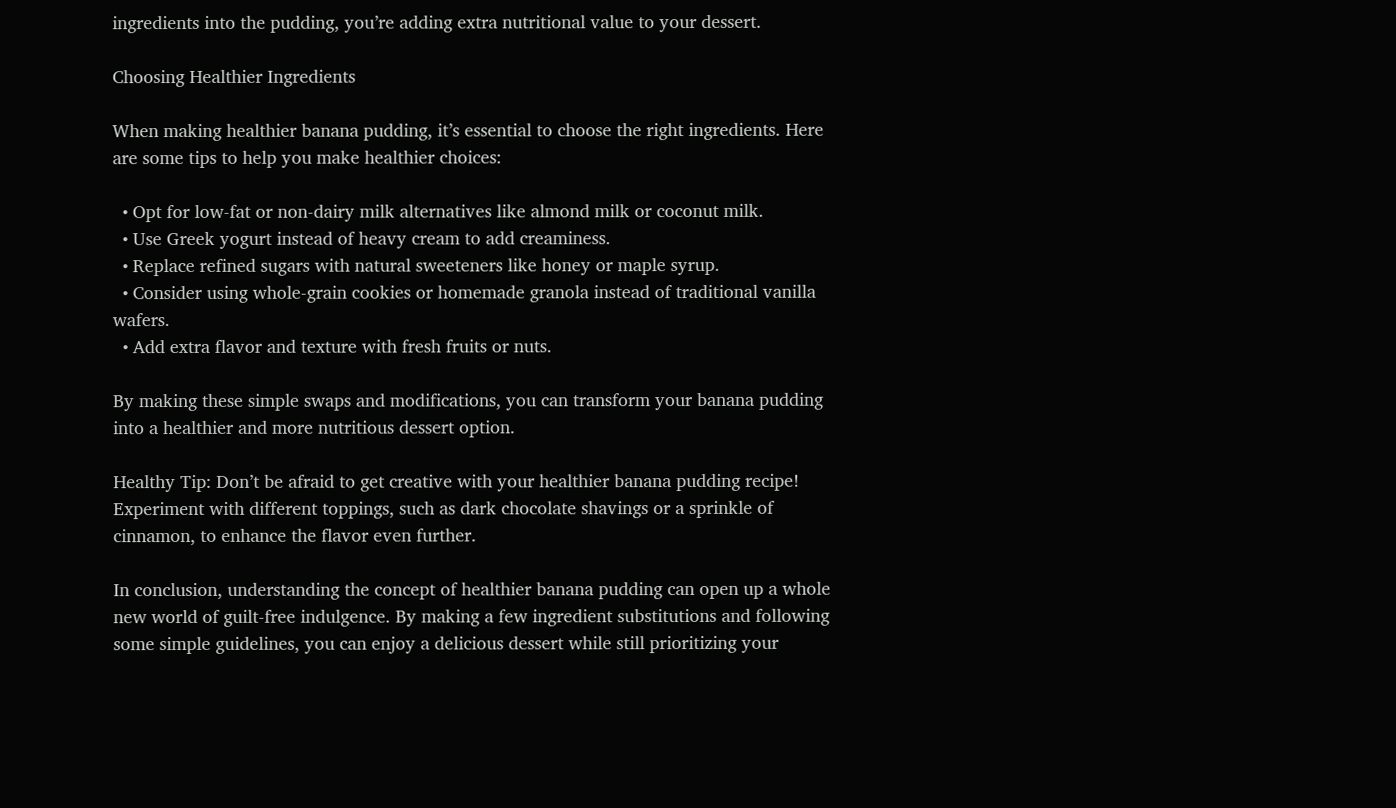ingredients into the pudding, you’re adding extra nutritional value to your dessert.

Choosing Healthier Ingredients

When making healthier banana pudding, it’s essential to choose the right ingredients. Here are some tips to help you make healthier choices:

  • Opt for low-fat or non-dairy milk alternatives like almond milk or coconut milk.
  • Use Greek yogurt instead of heavy cream to add creaminess.
  • Replace refined sugars with natural sweeteners like honey or maple syrup.
  • Consider using whole-grain cookies or homemade granola instead of traditional vanilla wafers.
  • Add extra flavor and texture with fresh fruits or nuts.

By making these simple swaps and modifications, you can transform your banana pudding into a healthier and more nutritious dessert option.

Healthy Tip: Don’t be afraid to get creative with your healthier banana pudding recipe! Experiment with different toppings, such as dark chocolate shavings or a sprinkle of cinnamon, to enhance the flavor even further.

In conclusion, understanding the concept of healthier banana pudding can open up a whole new world of guilt-free indulgence. By making a few ingredient substitutions and following some simple guidelines, you can enjoy a delicious dessert while still prioritizing your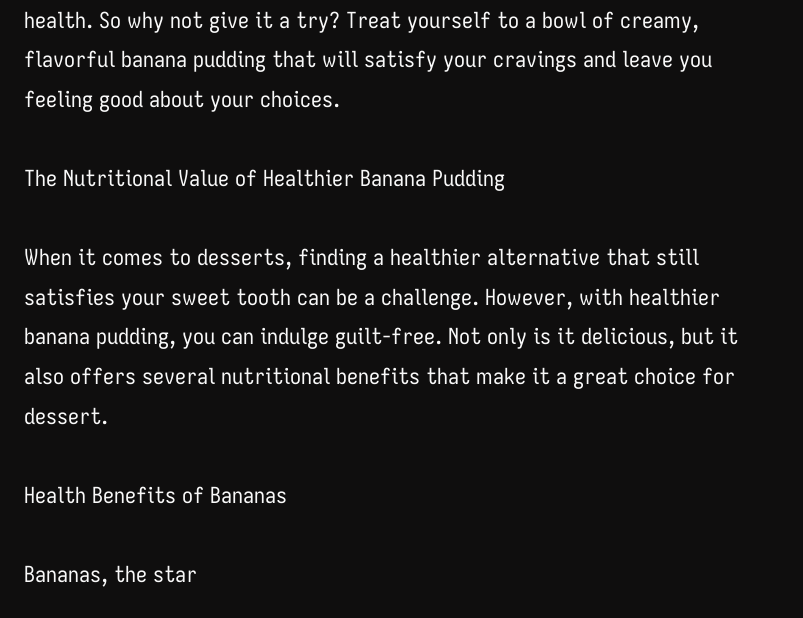health. So why not give it a try? Treat yourself to a bowl of creamy, flavorful banana pudding that will satisfy your cravings and leave you feeling good about your choices.

The Nutritional Value of Healthier Banana Pudding

When it comes to desserts, finding a healthier alternative that still satisfies your sweet tooth can be a challenge. However, with healthier banana pudding, you can indulge guilt-free. Not only is it delicious, but it also offers several nutritional benefits that make it a great choice for dessert.

Health Benefits of Bananas

Bananas, the star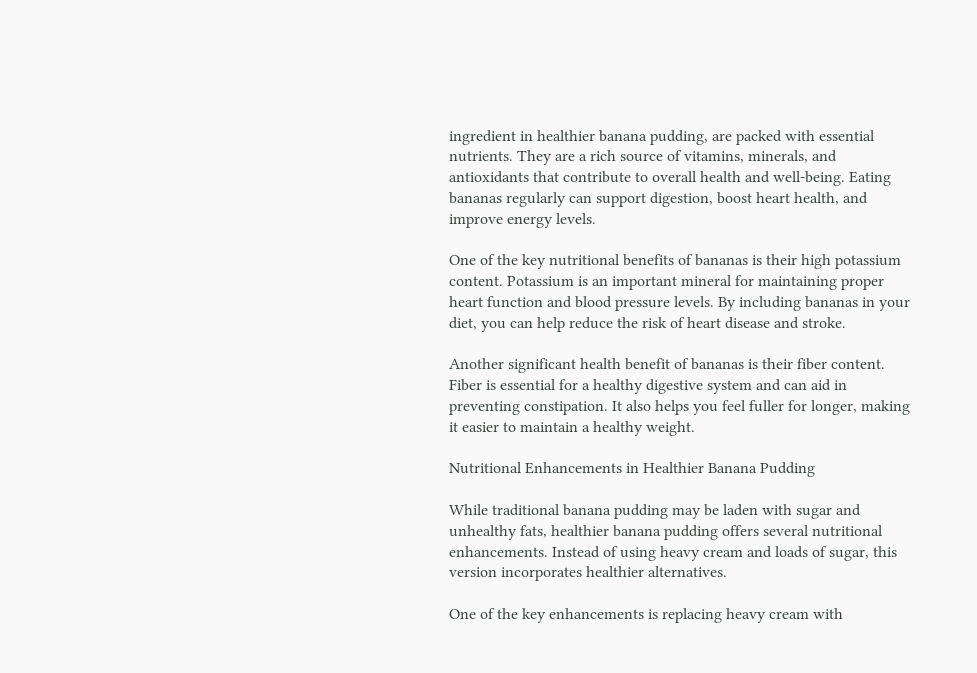ingredient in healthier banana pudding, are packed with essential nutrients. They are a rich source of vitamins, minerals, and antioxidants that contribute to overall health and well-being. Eating bananas regularly can support digestion, boost heart health, and improve energy levels.

One of the key nutritional benefits of bananas is their high potassium content. Potassium is an important mineral for maintaining proper heart function and blood pressure levels. By including bananas in your diet, you can help reduce the risk of heart disease and stroke.

Another significant health benefit of bananas is their fiber content. Fiber is essential for a healthy digestive system and can aid in preventing constipation. It also helps you feel fuller for longer, making it easier to maintain a healthy weight.

Nutritional Enhancements in Healthier Banana Pudding

While traditional banana pudding may be laden with sugar and unhealthy fats, healthier banana pudding offers several nutritional enhancements. Instead of using heavy cream and loads of sugar, this version incorporates healthier alternatives.

One of the key enhancements is replacing heavy cream with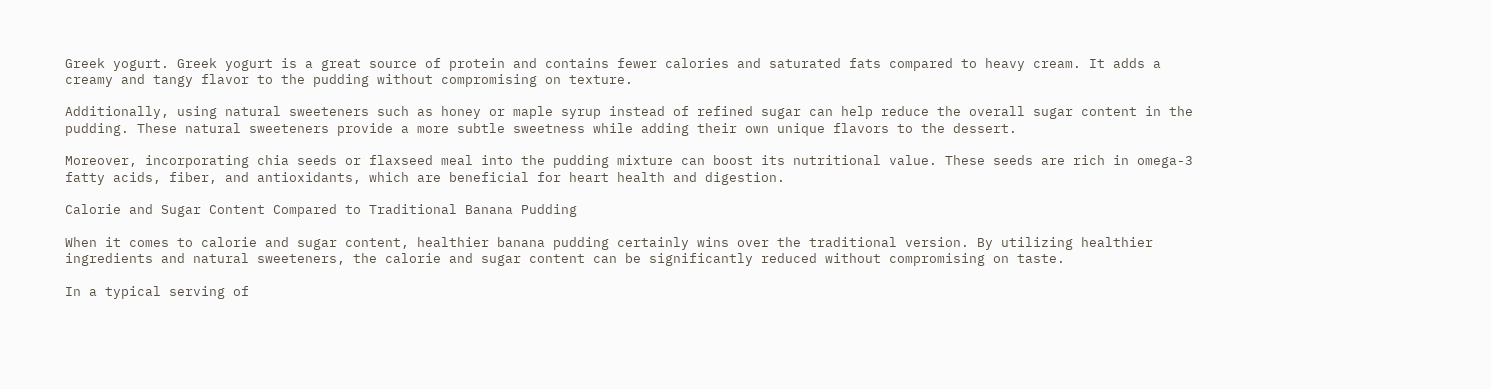Greek yogurt. Greek yogurt is a great source of protein and contains fewer calories and saturated fats compared to heavy cream. It adds a creamy and tangy flavor to the pudding without compromising on texture.

Additionally, using natural sweeteners such as honey or maple syrup instead of refined sugar can help reduce the overall sugar content in the pudding. These natural sweeteners provide a more subtle sweetness while adding their own unique flavors to the dessert.

Moreover, incorporating chia seeds or flaxseed meal into the pudding mixture can boost its nutritional value. These seeds are rich in omega-3 fatty acids, fiber, and antioxidants, which are beneficial for heart health and digestion.

Calorie and Sugar Content Compared to Traditional Banana Pudding

When it comes to calorie and sugar content, healthier banana pudding certainly wins over the traditional version. By utilizing healthier ingredients and natural sweeteners, the calorie and sugar content can be significantly reduced without compromising on taste.

In a typical serving of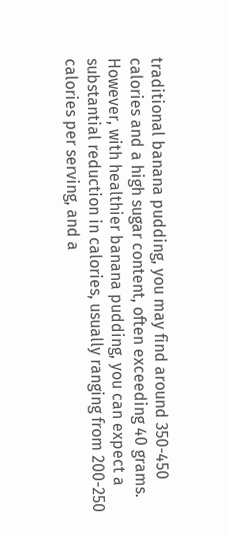traditional banana pudding, you may find around 350-450 calories and a high sugar content, often exceeding 40 grams. However, with healthier banana pudding, you can expect a substantial reduction in calories, usually ranging from 200-250 calories per serving, and a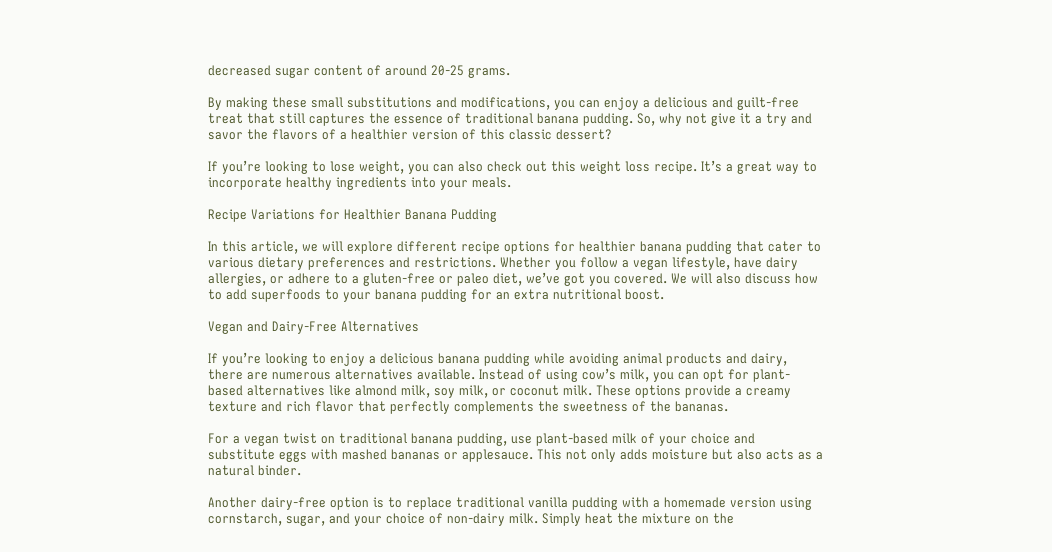decreased sugar content of around 20-25 grams.

By making these small substitutions and modifications, you can enjoy a delicious and guilt-free treat that still captures the essence of traditional banana pudding. So, why not give it a try and savor the flavors of a healthier version of this classic dessert?

If you’re looking to lose weight, you can also check out this weight loss recipe. It’s a great way to incorporate healthy ingredients into your meals.

Recipe Variations for Healthier Banana Pudding

In this article, we will explore different recipe options for healthier banana pudding that cater to various dietary preferences and restrictions. Whether you follow a vegan lifestyle, have dairy allergies, or adhere to a gluten-free or paleo diet, we’ve got you covered. We will also discuss how to add superfoods to your banana pudding for an extra nutritional boost.

Vegan and Dairy-Free Alternatives

If you’re looking to enjoy a delicious banana pudding while avoiding animal products and dairy, there are numerous alternatives available. Instead of using cow’s milk, you can opt for plant-based alternatives like almond milk, soy milk, or coconut milk. These options provide a creamy texture and rich flavor that perfectly complements the sweetness of the bananas.

For a vegan twist on traditional banana pudding, use plant-based milk of your choice and substitute eggs with mashed bananas or applesauce. This not only adds moisture but also acts as a natural binder.

Another dairy-free option is to replace traditional vanilla pudding with a homemade version using cornstarch, sugar, and your choice of non-dairy milk. Simply heat the mixture on the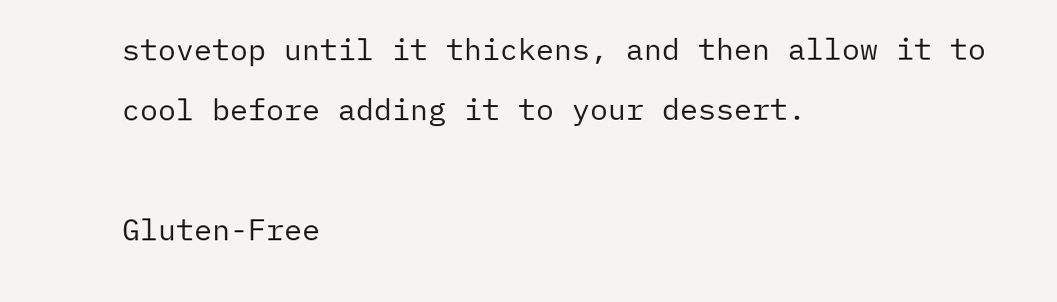stovetop until it thickens, and then allow it to cool before adding it to your dessert.

Gluten-Free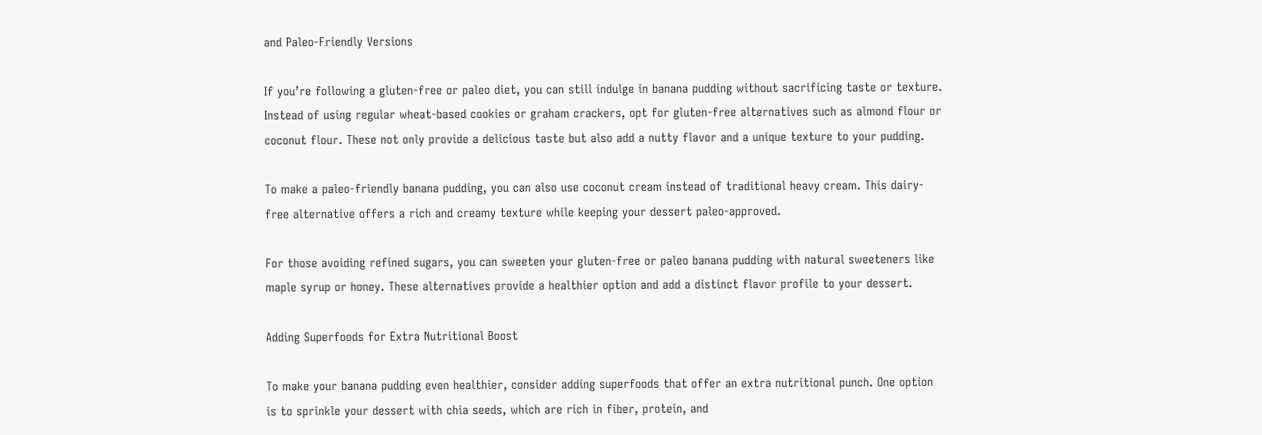and Paleo-Friendly Versions

If you’re following a gluten-free or paleo diet, you can still indulge in banana pudding without sacrificing taste or texture. Instead of using regular wheat-based cookies or graham crackers, opt for gluten-free alternatives such as almond flour or coconut flour. These not only provide a delicious taste but also add a nutty flavor and a unique texture to your pudding.

To make a paleo-friendly banana pudding, you can also use coconut cream instead of traditional heavy cream. This dairy-free alternative offers a rich and creamy texture while keeping your dessert paleo-approved.

For those avoiding refined sugars, you can sweeten your gluten-free or paleo banana pudding with natural sweeteners like maple syrup or honey. These alternatives provide a healthier option and add a distinct flavor profile to your dessert.

Adding Superfoods for Extra Nutritional Boost

To make your banana pudding even healthier, consider adding superfoods that offer an extra nutritional punch. One option is to sprinkle your dessert with chia seeds, which are rich in fiber, protein, and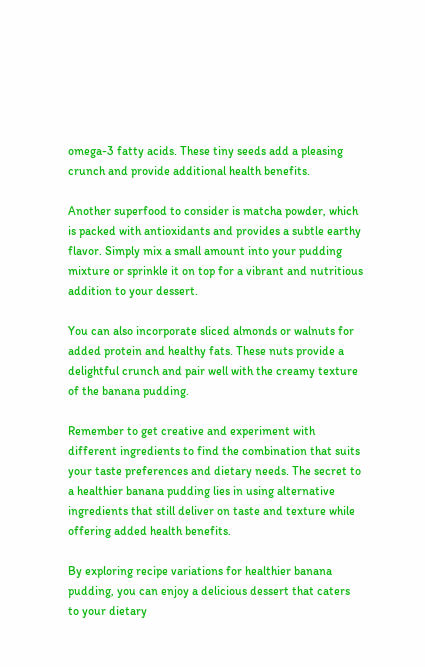omega-3 fatty acids. These tiny seeds add a pleasing crunch and provide additional health benefits.

Another superfood to consider is matcha powder, which is packed with antioxidants and provides a subtle earthy flavor. Simply mix a small amount into your pudding mixture or sprinkle it on top for a vibrant and nutritious addition to your dessert.

You can also incorporate sliced almonds or walnuts for added protein and healthy fats. These nuts provide a delightful crunch and pair well with the creamy texture of the banana pudding.

Remember to get creative and experiment with different ingredients to find the combination that suits your taste preferences and dietary needs. The secret to a healthier banana pudding lies in using alternative ingredients that still deliver on taste and texture while offering added health benefits.

By exploring recipe variations for healthier banana pudding, you can enjoy a delicious dessert that caters to your dietary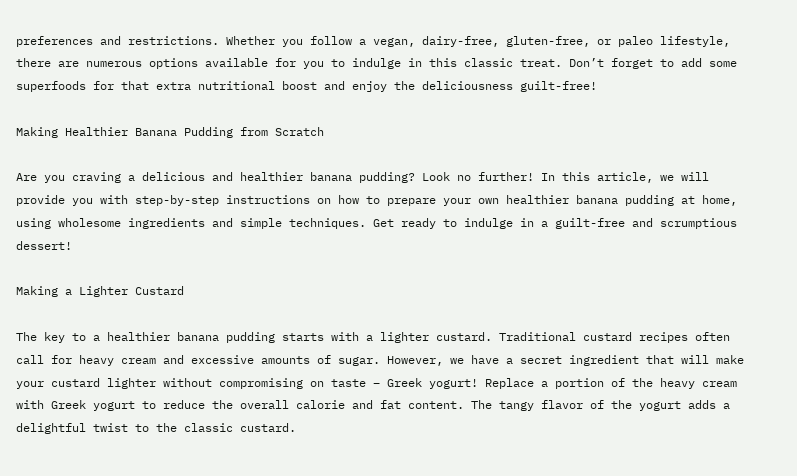preferences and restrictions. Whether you follow a vegan, dairy-free, gluten-free, or paleo lifestyle, there are numerous options available for you to indulge in this classic treat. Don’t forget to add some superfoods for that extra nutritional boost and enjoy the deliciousness guilt-free!

Making Healthier Banana Pudding from Scratch

Are you craving a delicious and healthier banana pudding? Look no further! In this article, we will provide you with step-by-step instructions on how to prepare your own healthier banana pudding at home, using wholesome ingredients and simple techniques. Get ready to indulge in a guilt-free and scrumptious dessert!

Making a Lighter Custard

The key to a healthier banana pudding starts with a lighter custard. Traditional custard recipes often call for heavy cream and excessive amounts of sugar. However, we have a secret ingredient that will make your custard lighter without compromising on taste – Greek yogurt! Replace a portion of the heavy cream with Greek yogurt to reduce the overall calorie and fat content. The tangy flavor of the yogurt adds a delightful twist to the classic custard.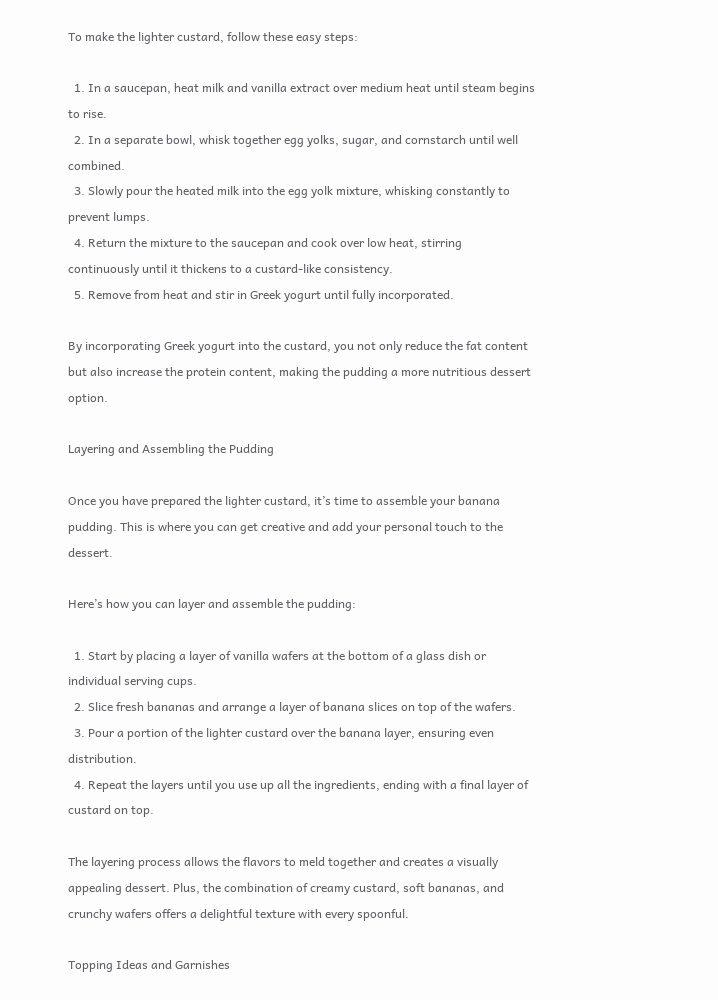To make the lighter custard, follow these easy steps:

  1. In a saucepan, heat milk and vanilla extract over medium heat until steam begins to rise.
  2. In a separate bowl, whisk together egg yolks, sugar, and cornstarch until well combined.
  3. Slowly pour the heated milk into the egg yolk mixture, whisking constantly to prevent lumps.
  4. Return the mixture to the saucepan and cook over low heat, stirring continuously until it thickens to a custard-like consistency.
  5. Remove from heat and stir in Greek yogurt until fully incorporated.

By incorporating Greek yogurt into the custard, you not only reduce the fat content but also increase the protein content, making the pudding a more nutritious dessert option.

Layering and Assembling the Pudding

Once you have prepared the lighter custard, it’s time to assemble your banana pudding. This is where you can get creative and add your personal touch to the dessert.

Here’s how you can layer and assemble the pudding:

  1. Start by placing a layer of vanilla wafers at the bottom of a glass dish or individual serving cups.
  2. Slice fresh bananas and arrange a layer of banana slices on top of the wafers.
  3. Pour a portion of the lighter custard over the banana layer, ensuring even distribution.
  4. Repeat the layers until you use up all the ingredients, ending with a final layer of custard on top.

The layering process allows the flavors to meld together and creates a visually appealing dessert. Plus, the combination of creamy custard, soft bananas, and crunchy wafers offers a delightful texture with every spoonful.

Topping Ideas and Garnishes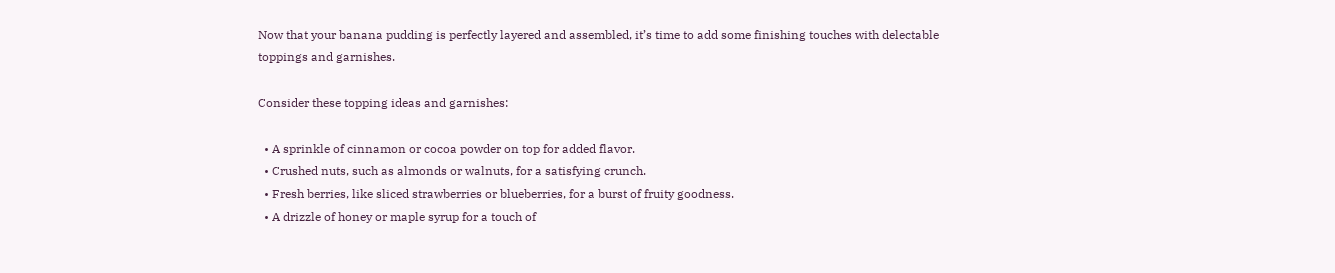Now that your banana pudding is perfectly layered and assembled, it’s time to add some finishing touches with delectable toppings and garnishes.

Consider these topping ideas and garnishes:

  • A sprinkle of cinnamon or cocoa powder on top for added flavor.
  • Crushed nuts, such as almonds or walnuts, for a satisfying crunch.
  • Fresh berries, like sliced strawberries or blueberries, for a burst of fruity goodness.
  • A drizzle of honey or maple syrup for a touch of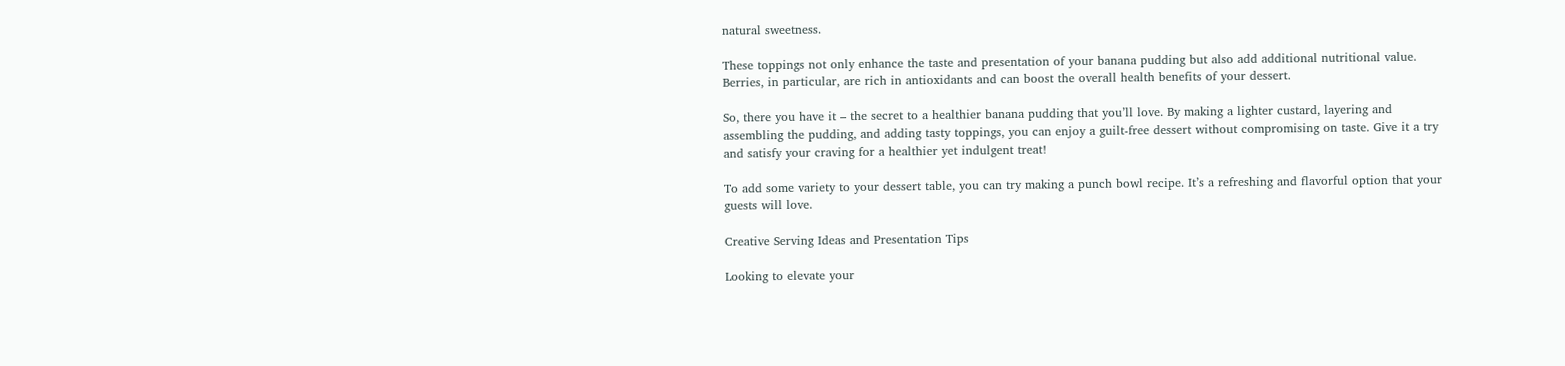natural sweetness.

These toppings not only enhance the taste and presentation of your banana pudding but also add additional nutritional value. Berries, in particular, are rich in antioxidants and can boost the overall health benefits of your dessert.

So, there you have it – the secret to a healthier banana pudding that you’ll love. By making a lighter custard, layering and assembling the pudding, and adding tasty toppings, you can enjoy a guilt-free dessert without compromising on taste. Give it a try and satisfy your craving for a healthier yet indulgent treat!

To add some variety to your dessert table, you can try making a punch bowl recipe. It’s a refreshing and flavorful option that your guests will love.

Creative Serving Ideas and Presentation Tips

Looking to elevate your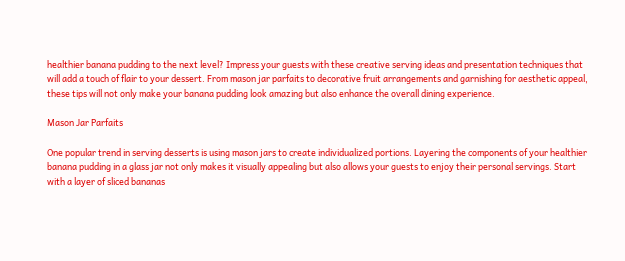healthier banana pudding to the next level? Impress your guests with these creative serving ideas and presentation techniques that will add a touch of flair to your dessert. From mason jar parfaits to decorative fruit arrangements and garnishing for aesthetic appeal, these tips will not only make your banana pudding look amazing but also enhance the overall dining experience.

Mason Jar Parfaits

One popular trend in serving desserts is using mason jars to create individualized portions. Layering the components of your healthier banana pudding in a glass jar not only makes it visually appealing but also allows your guests to enjoy their personal servings. Start with a layer of sliced bananas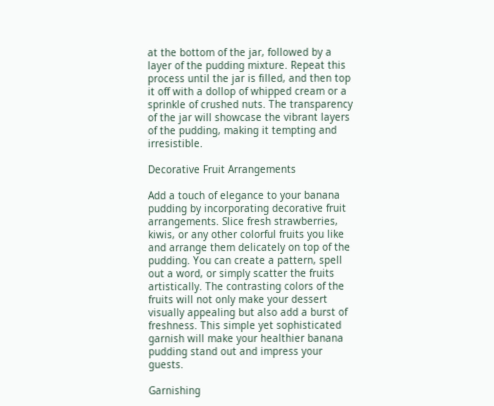at the bottom of the jar, followed by a layer of the pudding mixture. Repeat this process until the jar is filled, and then top it off with a dollop of whipped cream or a sprinkle of crushed nuts. The transparency of the jar will showcase the vibrant layers of the pudding, making it tempting and irresistible.

Decorative Fruit Arrangements

Add a touch of elegance to your banana pudding by incorporating decorative fruit arrangements. Slice fresh strawberries, kiwis, or any other colorful fruits you like and arrange them delicately on top of the pudding. You can create a pattern, spell out a word, or simply scatter the fruits artistically. The contrasting colors of the fruits will not only make your dessert visually appealing but also add a burst of freshness. This simple yet sophisticated garnish will make your healthier banana pudding stand out and impress your guests.

Garnishing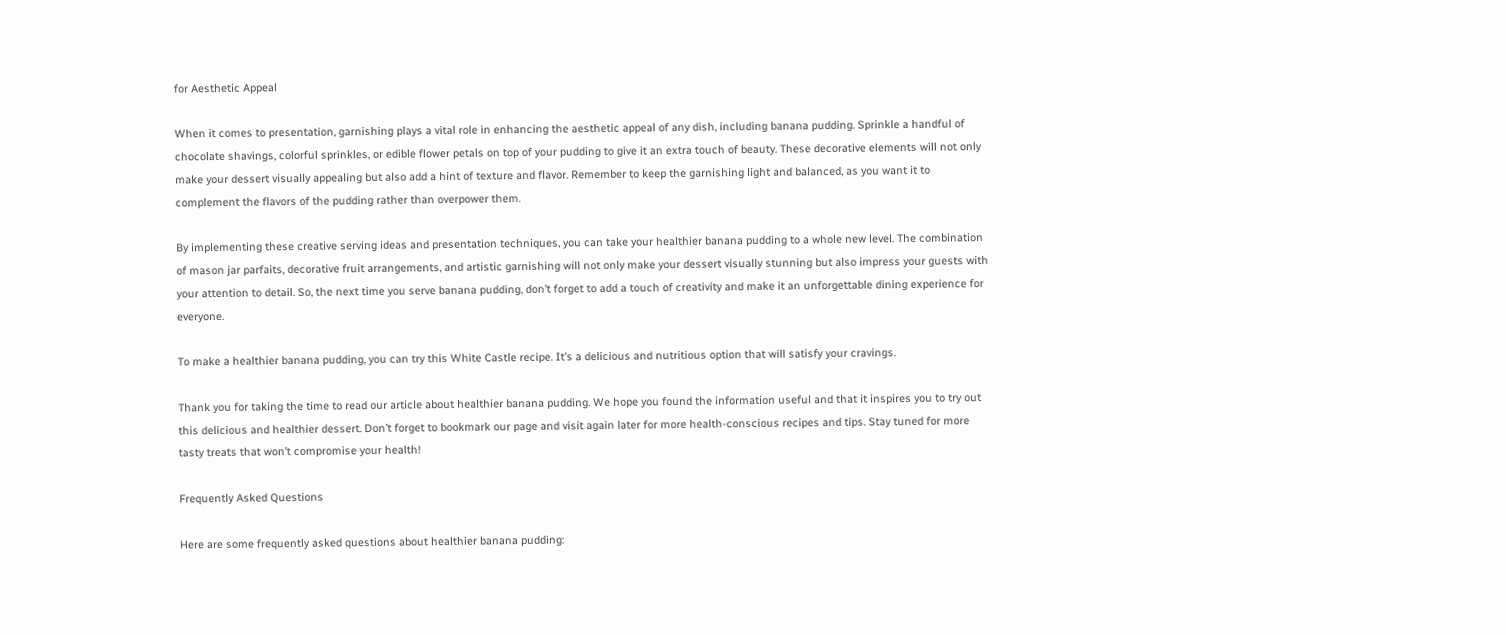for Aesthetic Appeal

When it comes to presentation, garnishing plays a vital role in enhancing the aesthetic appeal of any dish, including banana pudding. Sprinkle a handful of chocolate shavings, colorful sprinkles, or edible flower petals on top of your pudding to give it an extra touch of beauty. These decorative elements will not only make your dessert visually appealing but also add a hint of texture and flavor. Remember to keep the garnishing light and balanced, as you want it to complement the flavors of the pudding rather than overpower them.

By implementing these creative serving ideas and presentation techniques, you can take your healthier banana pudding to a whole new level. The combination of mason jar parfaits, decorative fruit arrangements, and artistic garnishing will not only make your dessert visually stunning but also impress your guests with your attention to detail. So, the next time you serve banana pudding, don’t forget to add a touch of creativity and make it an unforgettable dining experience for everyone.

To make a healthier banana pudding, you can try this White Castle recipe. It’s a delicious and nutritious option that will satisfy your cravings.

Thank you for taking the time to read our article about healthier banana pudding. We hope you found the information useful and that it inspires you to try out this delicious and healthier dessert. Don’t forget to bookmark our page and visit again later for more health-conscious recipes and tips. Stay tuned for more tasty treats that won’t compromise your health!

Frequently Asked Questions

Here are some frequently asked questions about healthier banana pudding: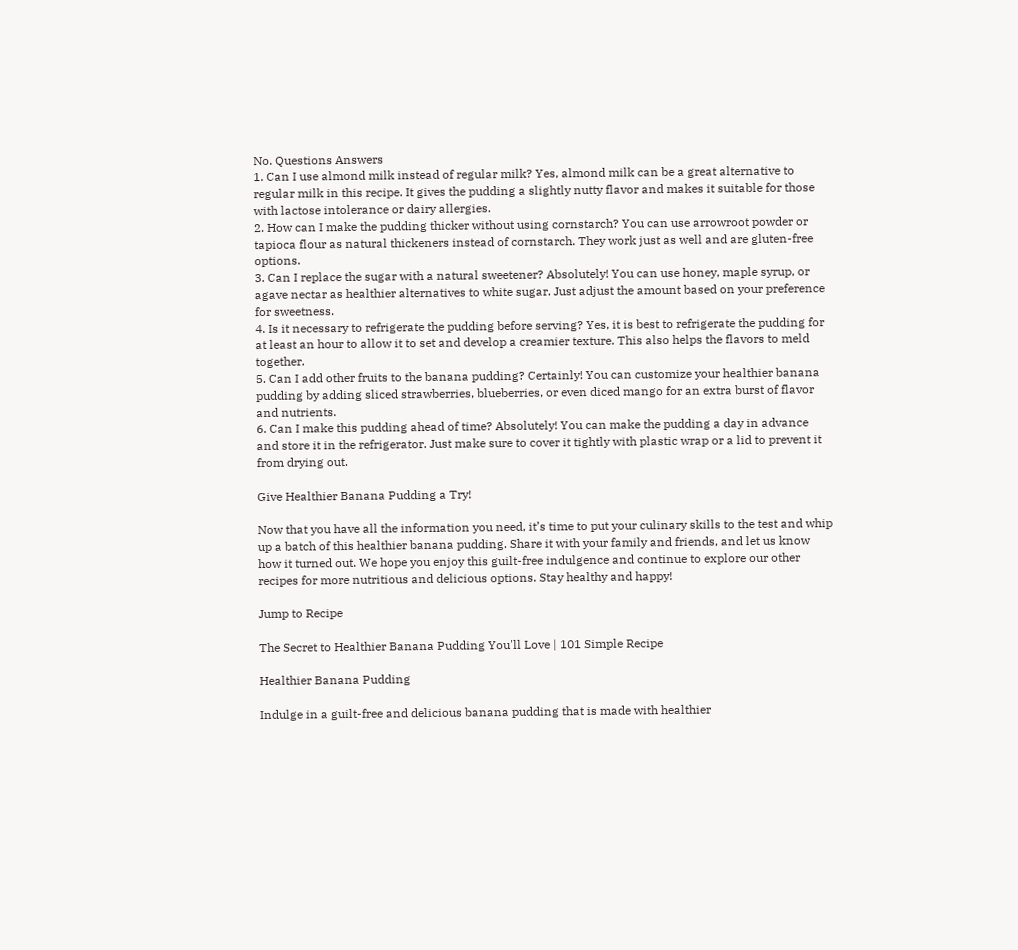No. Questions Answers
1. Can I use almond milk instead of regular milk? Yes, almond milk can be a great alternative to regular milk in this recipe. It gives the pudding a slightly nutty flavor and makes it suitable for those with lactose intolerance or dairy allergies.
2. How can I make the pudding thicker without using cornstarch? You can use arrowroot powder or tapioca flour as natural thickeners instead of cornstarch. They work just as well and are gluten-free options.
3. Can I replace the sugar with a natural sweetener? Absolutely! You can use honey, maple syrup, or agave nectar as healthier alternatives to white sugar. Just adjust the amount based on your preference for sweetness.
4. Is it necessary to refrigerate the pudding before serving? Yes, it is best to refrigerate the pudding for at least an hour to allow it to set and develop a creamier texture. This also helps the flavors to meld together.
5. Can I add other fruits to the banana pudding? Certainly! You can customize your healthier banana pudding by adding sliced strawberries, blueberries, or even diced mango for an extra burst of flavor and nutrients.
6. Can I make this pudding ahead of time? Absolutely! You can make the pudding a day in advance and store it in the refrigerator. Just make sure to cover it tightly with plastic wrap or a lid to prevent it from drying out.

Give Healthier Banana Pudding a Try!

Now that you have all the information you need, it’s time to put your culinary skills to the test and whip up a batch of this healthier banana pudding. Share it with your family and friends, and let us know how it turned out. We hope you enjoy this guilt-free indulgence and continue to explore our other recipes for more nutritious and delicious options. Stay healthy and happy!

Jump to Recipe

The Secret to Healthier Banana Pudding You'll Love | 101 Simple Recipe

Healthier Banana Pudding

Indulge in a guilt-free and delicious banana pudding that is made with healthier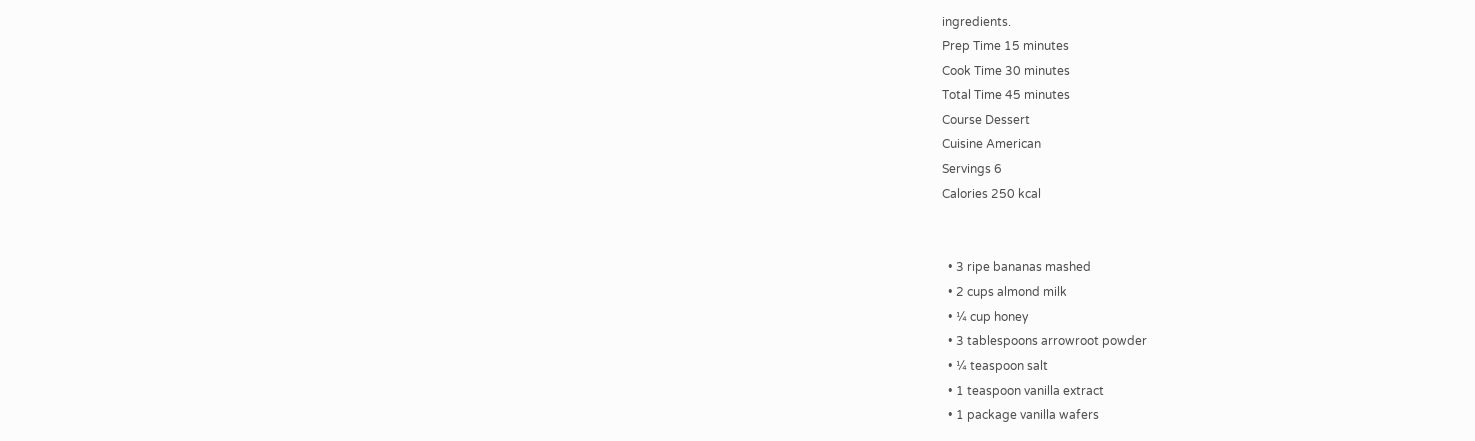ingredients.
Prep Time 15 minutes
Cook Time 30 minutes
Total Time 45 minutes
Course Dessert
Cuisine American
Servings 6
Calories 250 kcal


  • 3 ripe bananas mashed
  • 2 cups almond milk
  • ¼ cup honey
  • 3 tablespoons arrowroot powder
  • ¼ teaspoon salt
  • 1 teaspoon vanilla extract
  • 1 package vanilla wafers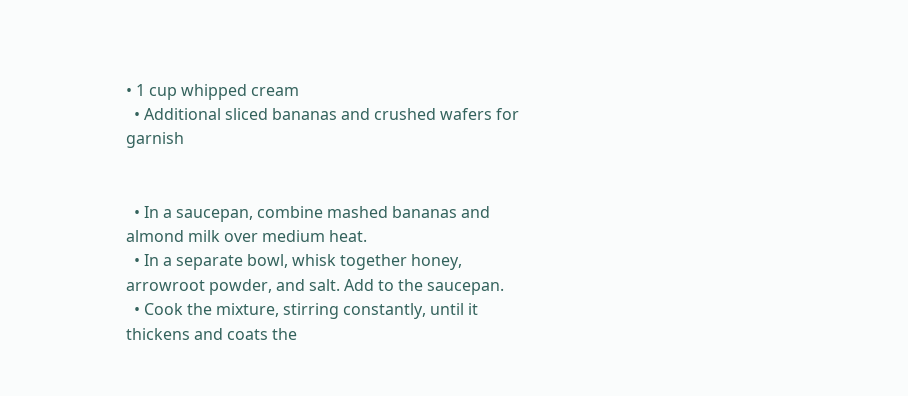• 1 cup whipped cream
  • Additional sliced bananas and crushed wafers for garnish


  • In a saucepan, combine mashed bananas and almond milk over medium heat.
  • In a separate bowl, whisk together honey, arrowroot powder, and salt. Add to the saucepan.
  • Cook the mixture, stirring constantly, until it thickens and coats the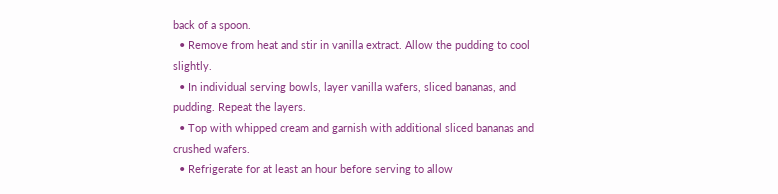back of a spoon.
  • Remove from heat and stir in vanilla extract. Allow the pudding to cool slightly.
  • In individual serving bowls, layer vanilla wafers, sliced bananas, and pudding. Repeat the layers.
  • Top with whipped cream and garnish with additional sliced bananas and crushed wafers.
  • Refrigerate for at least an hour before serving to allow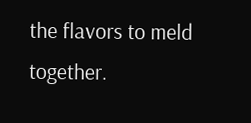the flavors to meld together.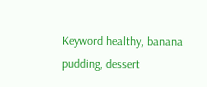Keyword healthy, banana pudding, dessert